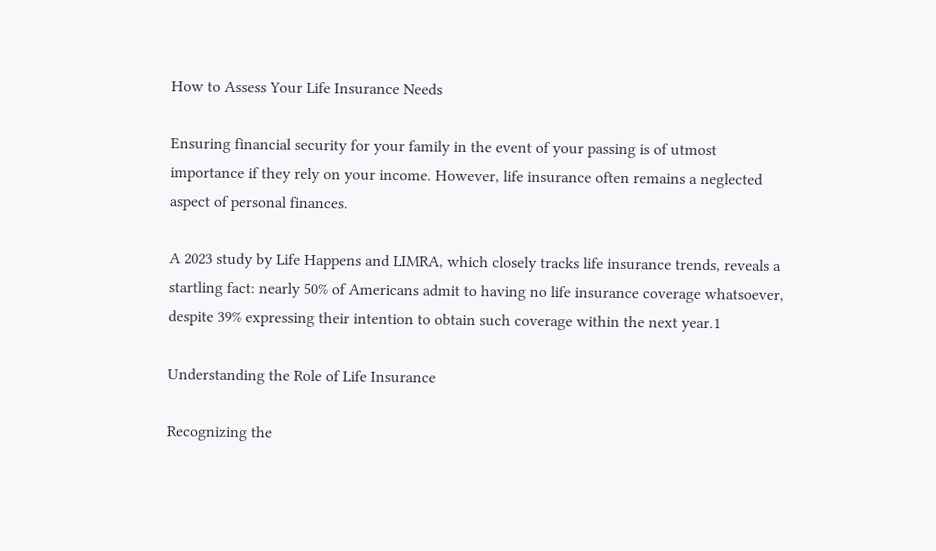How to Assess Your Life Insurance Needs

Ensuring financial security for your family in the event of your passing is of utmost importance if they rely on your income. However, life insurance often remains a neglected aspect of personal finances.

A 2023 study by Life Happens and LIMRA, which closely tracks life insurance trends, reveals a startling fact: nearly 50% of Americans admit to having no life insurance coverage whatsoever, despite 39% expressing their intention to obtain such coverage within the next year.1

Understanding the Role of Life Insurance

Recognizing the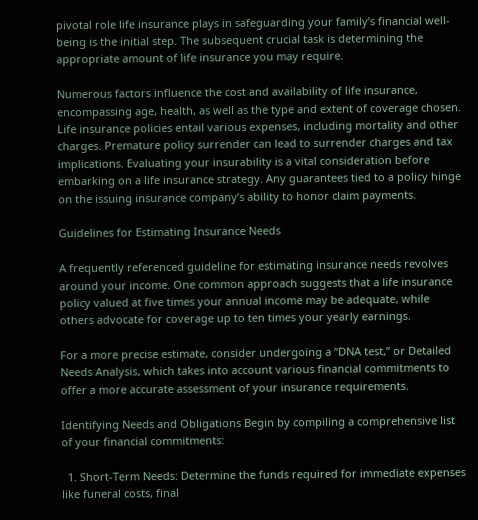pivotal role life insurance plays in safeguarding your family’s financial well-being is the initial step. The subsequent crucial task is determining the appropriate amount of life insurance you may require.

Numerous factors influence the cost and availability of life insurance, encompassing age, health, as well as the type and extent of coverage chosen. Life insurance policies entail various expenses, including mortality and other charges. Premature policy surrender can lead to surrender charges and tax implications. Evaluating your insurability is a vital consideration before embarking on a life insurance strategy. Any guarantees tied to a policy hinge on the issuing insurance company’s ability to honor claim payments.

Guidelines for Estimating Insurance Needs

A frequently referenced guideline for estimating insurance needs revolves around your income. One common approach suggests that a life insurance policy valued at five times your annual income may be adequate, while others advocate for coverage up to ten times your yearly earnings.

For a more precise estimate, consider undergoing a “DNA test,” or Detailed Needs Analysis, which takes into account various financial commitments to offer a more accurate assessment of your insurance requirements.

Identifying Needs and Obligations Begin by compiling a comprehensive list of your financial commitments:

  1. Short-Term Needs: Determine the funds required for immediate expenses like funeral costs, final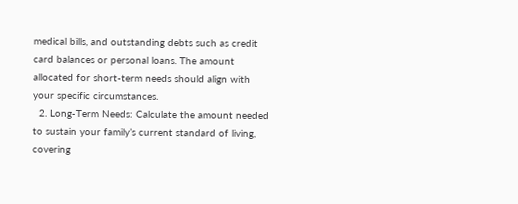medical bills, and outstanding debts such as credit card balances or personal loans. The amount allocated for short-term needs should align with your specific circumstances.
  2. Long-Term Needs: Calculate the amount needed to sustain your family’s current standard of living, covering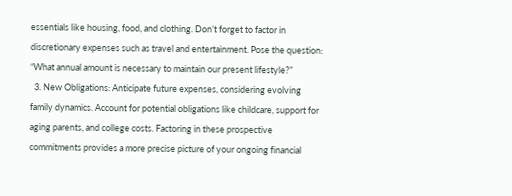essentials like housing, food, and clothing. Don’t forget to factor in discretionary expenses such as travel and entertainment. Pose the question: “What annual amount is necessary to maintain our present lifestyle?”
  3. New Obligations: Anticipate future expenses, considering evolving family dynamics. Account for potential obligations like childcare, support for aging parents, and college costs. Factoring in these prospective commitments provides a more precise picture of your ongoing financial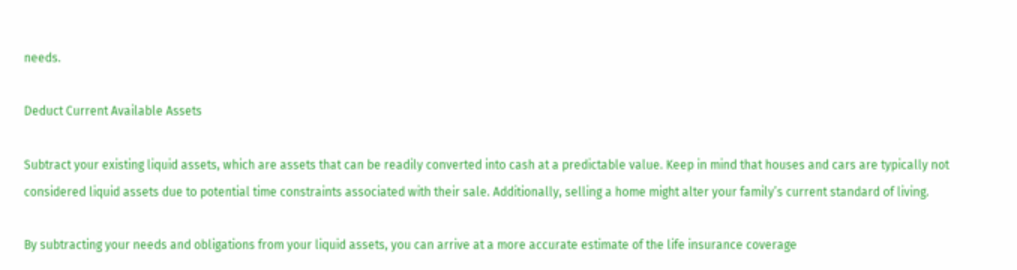needs.

Deduct Current Available Assets

Subtract your existing liquid assets, which are assets that can be readily converted into cash at a predictable value. Keep in mind that houses and cars are typically not considered liquid assets due to potential time constraints associated with their sale. Additionally, selling a home might alter your family’s current standard of living.

By subtracting your needs and obligations from your liquid assets, you can arrive at a more accurate estimate of the life insurance coverage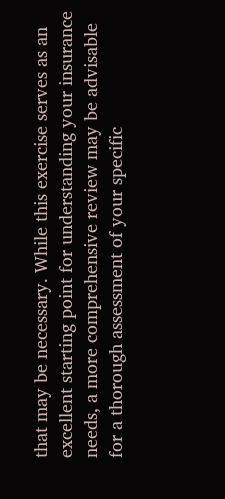that may be necessary. While this exercise serves as an excellent starting point for understanding your insurance needs, a more comprehensive review may be advisable for a thorough assessment of your specific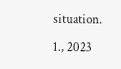situation.

1., 2023